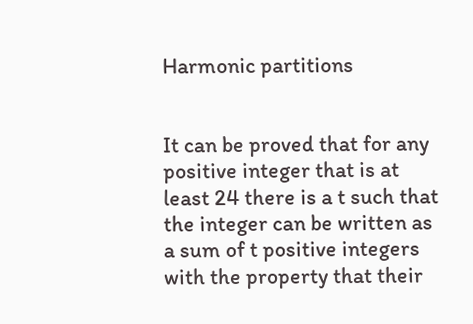Harmonic partitions


It can be proved that for any positive integer that is at least 24 there is a t such that the integer can be written as a sum of t positive integers with the property that their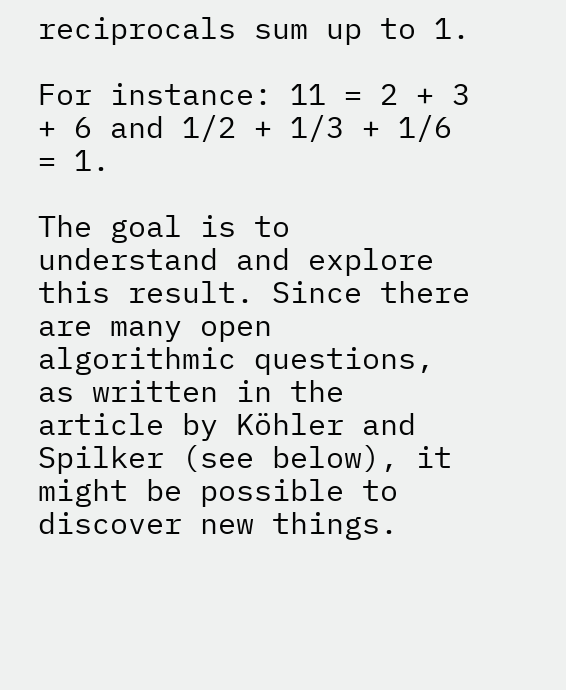reciprocals sum up to 1.

For instance: 11 = 2 + 3 + 6 and 1/2 + 1/3 + 1/6 = 1.

The goal is to understand and explore this result. Since there are many open algorithmic questions, as written in the article by Köhler and Spilker (see below), it might be possible to discover new things.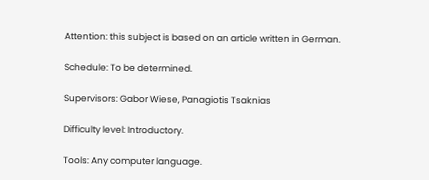Attention: this subject is based on an article written in German.

Schedule: To be determined.

Supervisors: Gabor Wiese, Panagiotis Tsaknias

Difficulty level: Introductory.

Tools: Any computer language.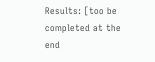Results: [too be completed at the end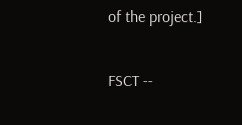of the project.]

FSCT --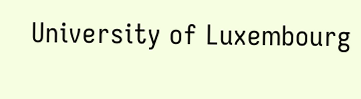University of Luxembourg